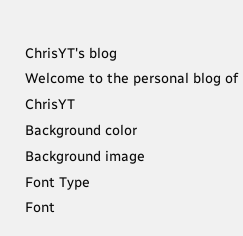ChrisYT's blog
Welcome to the personal blog of ChrisYT
Background color
Background image
Font Type
Font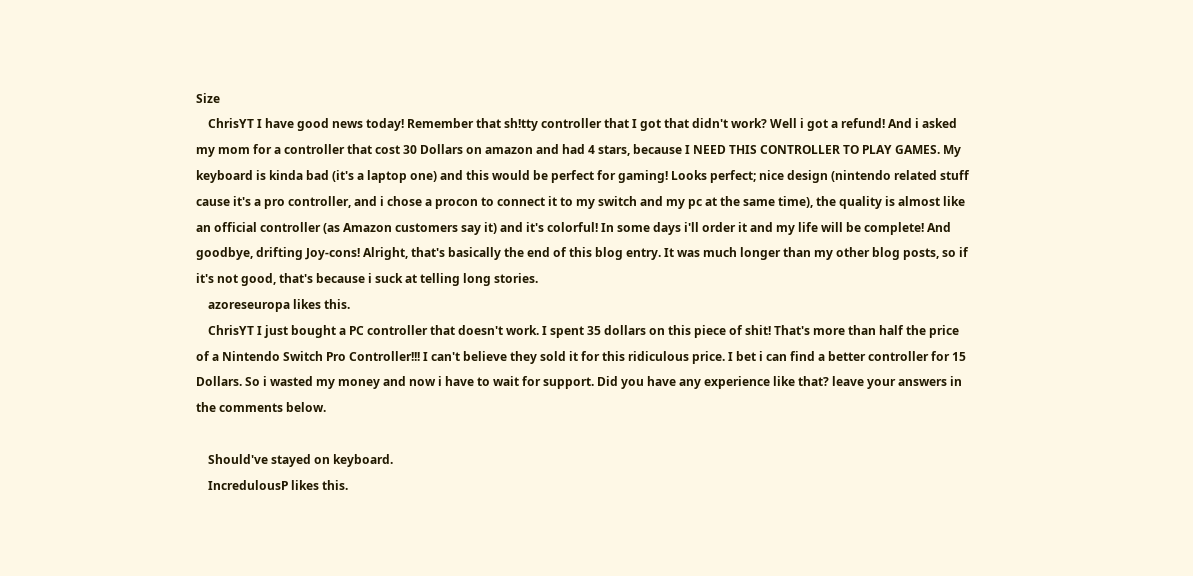Size
    ChrisYT I have good news today! Remember that sh!tty controller that I got that didn't work? Well i got a refund! And i asked my mom for a controller that cost 30 Dollars on amazon and had 4 stars, because I NEED THIS CONTROLLER TO PLAY GAMES. My keyboard is kinda bad (it's a laptop one) and this would be perfect for gaming! Looks perfect; nice design (nintendo related stuff cause it's a pro controller, and i chose a procon to connect it to my switch and my pc at the same time), the quality is almost like an official controller (as Amazon customers say it) and it's colorful! In some days i'll order it and my life will be complete! And goodbye, drifting Joy-cons! Alright, that's basically the end of this blog entry. It was much longer than my other blog posts, so if it's not good, that's because i suck at telling long stories.
    azoreseuropa likes this.
    ChrisYT I just bought a PC controller that doesn't work. I spent 35 dollars on this piece of shit! That's more than half the price of a Nintendo Switch Pro Controller!!! I can't believe they sold it for this ridiculous price. I bet i can find a better controller for 15 Dollars. So i wasted my money and now i have to wait for support. Did you have any experience like that? leave your answers in the comments below.

    Should've stayed on keyboard.
    IncredulousP likes this.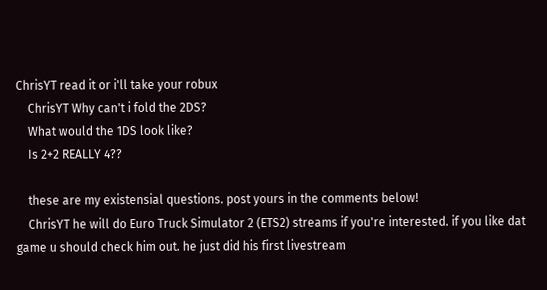ChrisYT read it or i'll take your robux
    ChrisYT Why can't i fold the 2DS?
    What would the 1DS look like?
    Is 2+2 REALLY 4??

    these are my existensial questions. post yours in the comments below!
    ChrisYT he will do Euro Truck Simulator 2 (ETS2) streams if you're interested. if you like dat game u should check him out. he just did his first livestream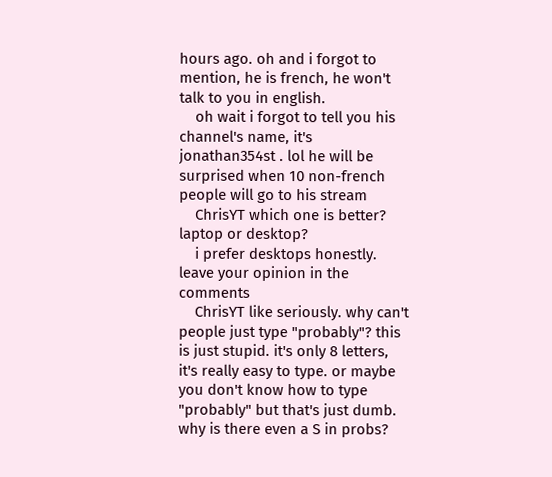hours ago. oh and i forgot to mention, he is french, he won't talk to you in english.
    oh wait i forgot to tell you his channel's name, it's jonathan354st . lol he will be surprised when 10 non-french people will go to his stream
    ChrisYT which one is better? laptop or desktop?
    i prefer desktops honestly. leave your opinion in the comments
    ChrisYT like seriously. why can't people just type "probably"? this is just stupid. it's only 8 letters, it's really easy to type. or maybe you don't know how to type "probably" but that's just dumb. why is there even a S in probs?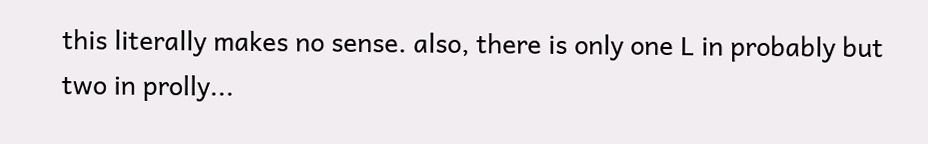this literally makes no sense. also, there is only one L in probably but two in prolly...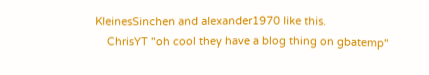KleinesSinchen and alexander1970 like this.
    ChrisYT "oh cool they have a blog thing on gbatemp"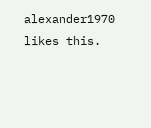alexander1970 likes this.